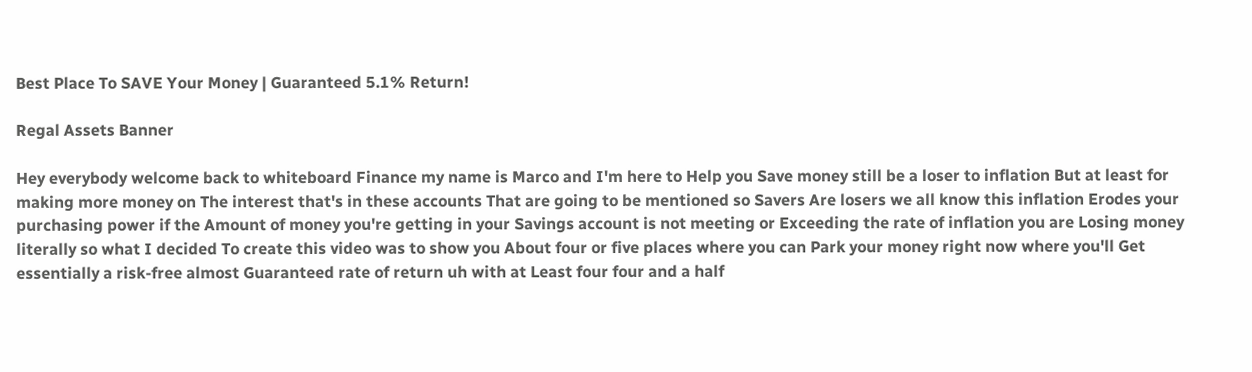Best Place To SAVE Your Money | Guaranteed 5.1% Return!

Regal Assets Banner

Hey everybody welcome back to whiteboard Finance my name is Marco and I'm here to Help you Save money still be a loser to inflation But at least for making more money on The interest that's in these accounts That are going to be mentioned so Savers Are losers we all know this inflation Erodes your purchasing power if the Amount of money you're getting in your Savings account is not meeting or Exceeding the rate of inflation you are Losing money literally so what I decided To create this video was to show you About four or five places where you can Park your money right now where you'll Get essentially a risk-free almost Guaranteed rate of return uh with at Least four four and a half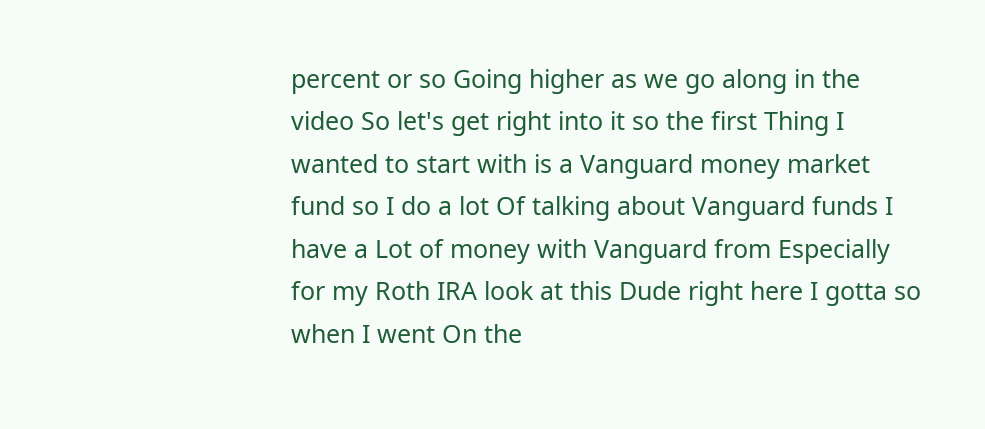percent or so Going higher as we go along in the video So let's get right into it so the first Thing I wanted to start with is a Vanguard money market fund so I do a lot Of talking about Vanguard funds I have a Lot of money with Vanguard from Especially for my Roth IRA look at this Dude right here I gotta so when I went On the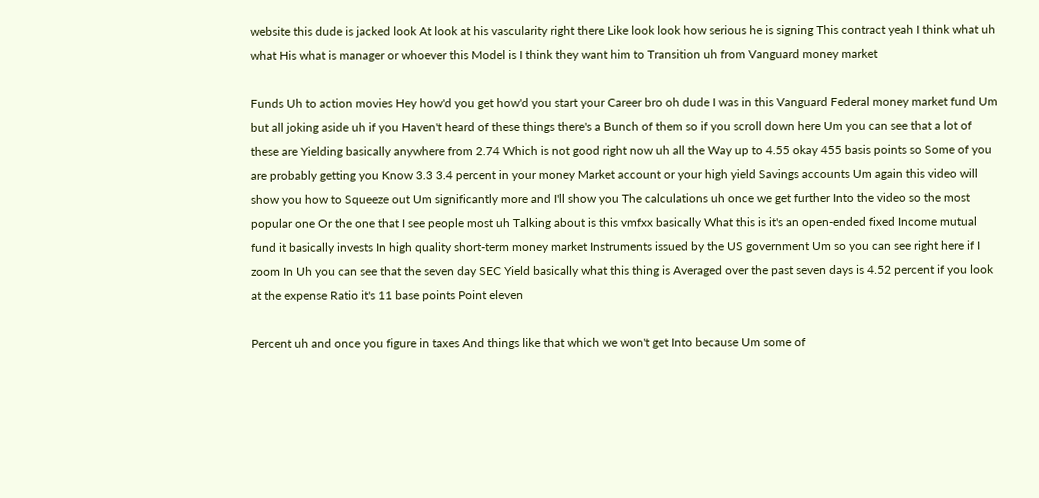website this dude is jacked look At look at his vascularity right there Like look look how serious he is signing This contract yeah I think what uh what His what is manager or whoever this Model is I think they want him to Transition uh from Vanguard money market

Funds Uh to action movies Hey how'd you get how'd you start your Career bro oh dude I was in this Vanguard Federal money market fund Um but all joking aside uh if you Haven't heard of these things there's a Bunch of them so if you scroll down here Um you can see that a lot of these are Yielding basically anywhere from 2.74 Which is not good right now uh all the Way up to 4.55 okay 455 basis points so Some of you are probably getting you Know 3.3 3.4 percent in your money Market account or your high yield Savings accounts Um again this video will show you how to Squeeze out Um significantly more and I'll show you The calculations uh once we get further Into the video so the most popular one Or the one that I see people most uh Talking about is this vmfxx basically What this is it's an open-ended fixed Income mutual fund it basically invests In high quality short-term money market Instruments issued by the US government Um so you can see right here if I zoom In Uh you can see that the seven day SEC Yield basically what this thing is Averaged over the past seven days is 4.52 percent if you look at the expense Ratio it's 11 base points Point eleven

Percent uh and once you figure in taxes And things like that which we won't get Into because Um some of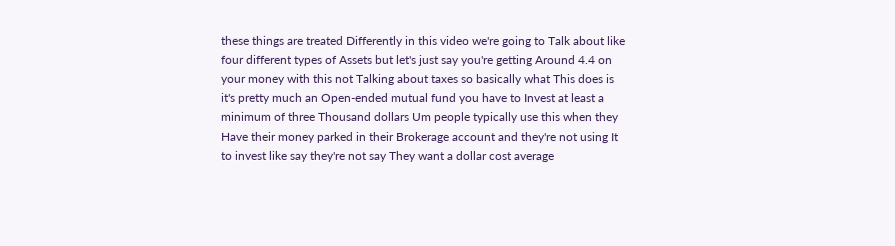these things are treated Differently in this video we're going to Talk about like four different types of Assets but let's just say you're getting Around 4.4 on your money with this not Talking about taxes so basically what This does is it's pretty much an Open-ended mutual fund you have to Invest at least a minimum of three Thousand dollars Um people typically use this when they Have their money parked in their Brokerage account and they're not using It to invest like say they're not say They want a dollar cost average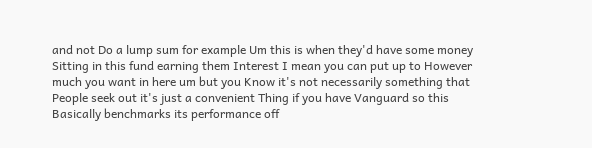and not Do a lump sum for example Um this is when they'd have some money Sitting in this fund earning them Interest I mean you can put up to However much you want in here um but you Know it's not necessarily something that People seek out it's just a convenient Thing if you have Vanguard so this Basically benchmarks its performance off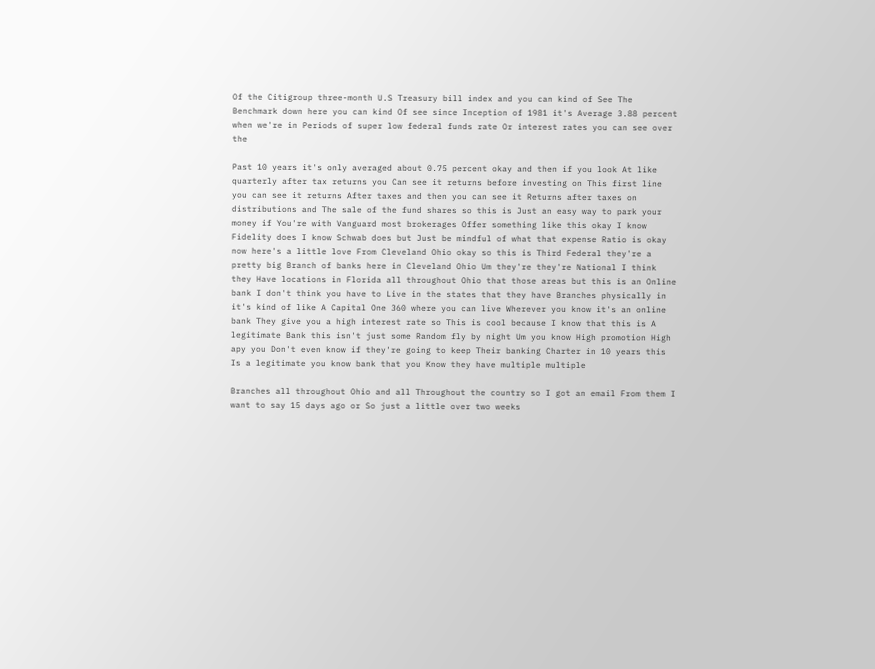Of the Citigroup three-month U.S Treasury bill index and you can kind of See The Benchmark down here you can kind Of see since Inception of 1981 it's Average 3.88 percent when we're in Periods of super low federal funds rate Or interest rates you can see over the

Past 10 years it's only averaged about 0.75 percent okay and then if you look At like quarterly after tax returns you Can see it returns before investing on This first line you can see it returns After taxes and then you can see it Returns after taxes on distributions and The sale of the fund shares so this is Just an easy way to park your money if You're with Vanguard most brokerages Offer something like this okay I know Fidelity does I know Schwab does but Just be mindful of what that expense Ratio is okay now here's a little love From Cleveland Ohio okay so this is Third Federal they're a pretty big Branch of banks here in Cleveland Ohio Um they're they're National I think they Have locations in Florida all throughout Ohio that those areas but this is an Online bank I don't think you have to Live in the states that they have Branches physically in it's kind of like A Capital One 360 where you can live Wherever you know it's an online bank They give you a high interest rate so This is cool because I know that this is A legitimate Bank this isn't just some Random fly by night Um you know High promotion High apy you Don't even know if they're going to keep Their banking Charter in 10 years this Is a legitimate you know bank that you Know they have multiple multiple

Branches all throughout Ohio and all Throughout the country so I got an email From them I want to say 15 days ago or So just a little over two weeks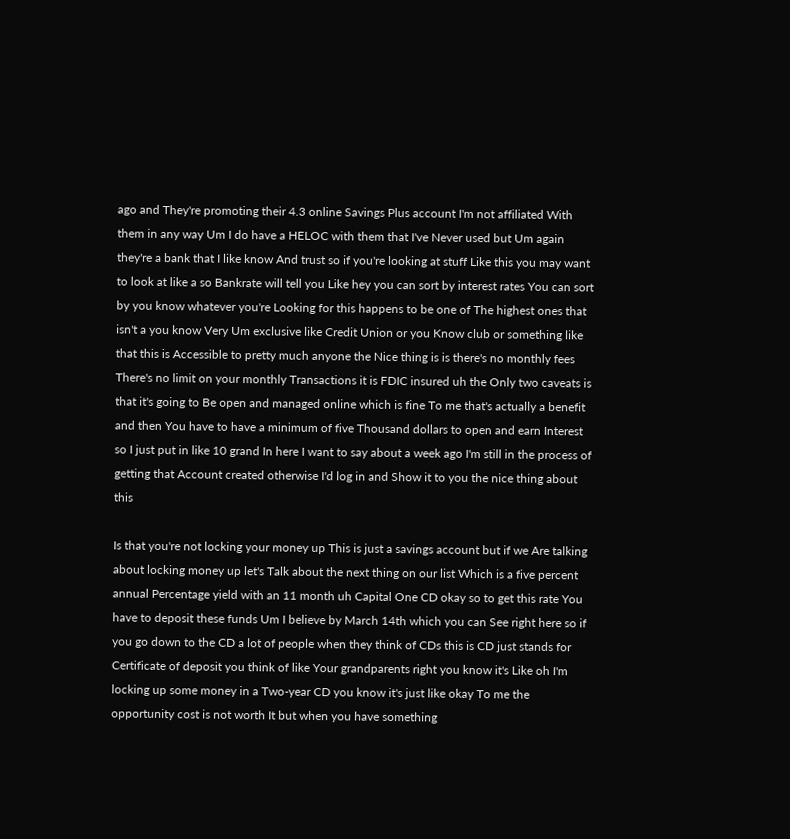ago and They're promoting their 4.3 online Savings Plus account I'm not affiliated With them in any way Um I do have a HELOC with them that I've Never used but Um again they're a bank that I like know And trust so if you're looking at stuff Like this you may want to look at like a so Bankrate will tell you Like hey you can sort by interest rates You can sort by you know whatever you're Looking for this happens to be one of The highest ones that isn't a you know Very Um exclusive like Credit Union or you Know club or something like that this is Accessible to pretty much anyone the Nice thing is is there's no monthly fees There's no limit on your monthly Transactions it is FDIC insured uh the Only two caveats is that it's going to Be open and managed online which is fine To me that's actually a benefit and then You have to have a minimum of five Thousand dollars to open and earn Interest so I just put in like 10 grand In here I want to say about a week ago I'm still in the process of getting that Account created otherwise I'd log in and Show it to you the nice thing about this

Is that you're not locking your money up This is just a savings account but if we Are talking about locking money up let's Talk about the next thing on our list Which is a five percent annual Percentage yield with an 11 month uh Capital One CD okay so to get this rate You have to deposit these funds Um I believe by March 14th which you can See right here so if you go down to the CD a lot of people when they think of CDs this is CD just stands for Certificate of deposit you think of like Your grandparents right you know it's Like oh I'm locking up some money in a Two-year CD you know it's just like okay To me the opportunity cost is not worth It but when you have something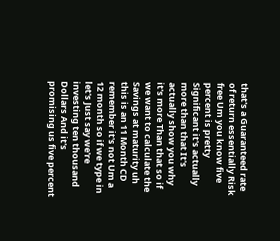that's a Guaranteed rate of return essentially Risk free Um you know five percent is pretty Significant it's actually more than that It's actually show you why it's more Than that so if we want to calculate the Savings at maturity uh this is an 11 Month CD remember it's not Um a 12 month so if we type in let's Just say we're investing ten thousand Dollars And it's promising us five percent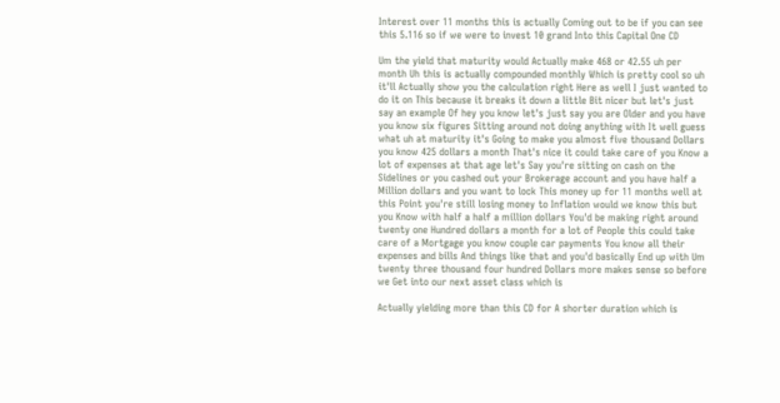Interest over 11 months this is actually Coming out to be if you can see this 5.116 so if we were to invest 10 grand Into this Capital One CD

Um the yield that maturity would Actually make 468 or 42.55 uh per month Uh this is actually compounded monthly Which is pretty cool so uh it'll Actually show you the calculation right Here as well I just wanted to do it on This because it breaks it down a little Bit nicer but let's just say an example Of hey you know let's just say you are Older and you have you know six figures Sitting around not doing anything with It well guess what uh at maturity it's Going to make you almost five thousand Dollars you know 425 dollars a month That's nice it could take care of you Know a lot of expenses at that age let's Say you're sitting on cash on the Sidelines or you cashed out your Brokerage account and you have half a Million dollars and you want to lock This money up for 11 months well at this Point you're still losing money to Inflation would we know this but you Know with half a half a million dollars You'd be making right around twenty one Hundred dollars a month for a lot of People this could take care of a Mortgage you know couple car payments You know all their expenses and bills And things like that and you'd basically End up with Um twenty three thousand four hundred Dollars more makes sense so before we Get into our next asset class which is

Actually yielding more than this CD for A shorter duration which is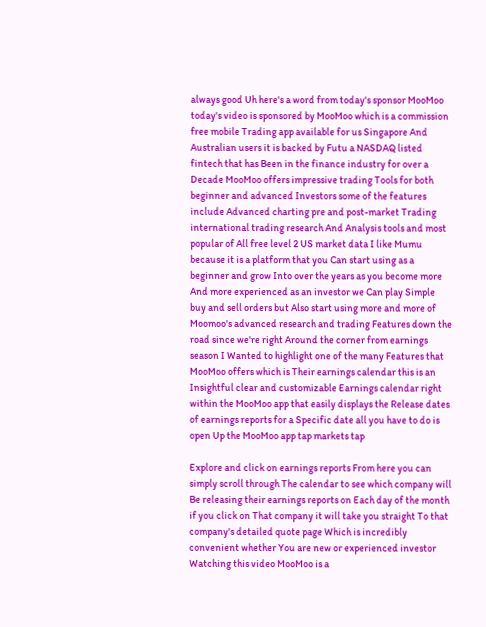always good Uh here's a word from today's sponsor MooMoo today's video is sponsored by MooMoo which is a commission free mobile Trading app available for us Singapore And Australian users it is backed by Futu a NASDAQ listed fintech that has Been in the finance industry for over a Decade MooMoo offers impressive trading Tools for both beginner and advanced Investors some of the features include Advanced charting pre and post-market Trading international trading research And Analysis tools and most popular of All free level 2 US market data I like Mumu because it is a platform that you Can start using as a beginner and grow Into over the years as you become more And more experienced as an investor we Can play Simple buy and sell orders but Also start using more and more of Moomoo's advanced research and trading Features down the road since we're right Around the corner from earnings season I Wanted to highlight one of the many Features that MooMoo offers which is Their earnings calendar this is an Insightful clear and customizable Earnings calendar right within the MooMoo app that easily displays the Release dates of earnings reports for a Specific date all you have to do is open Up the MooMoo app tap markets tap

Explore and click on earnings reports From here you can simply scroll through The calendar to see which company will Be releasing their earnings reports on Each day of the month if you click on That company it will take you straight To that company's detailed quote page Which is incredibly convenient whether You are new or experienced investor Watching this video MooMoo is a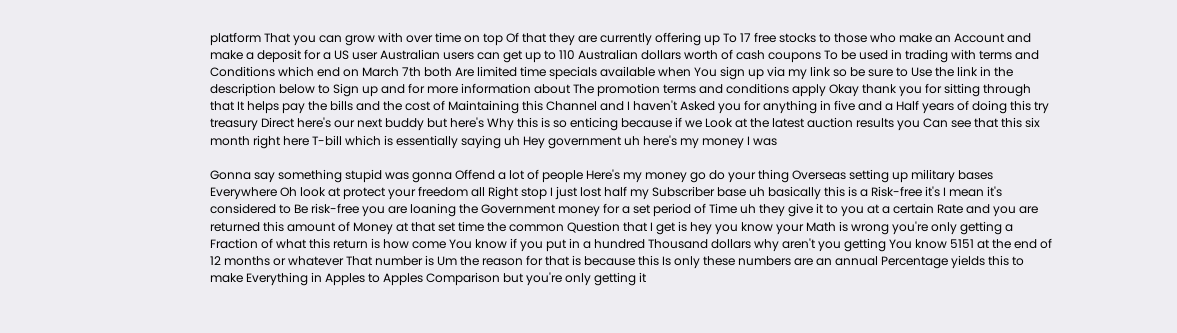platform That you can grow with over time on top Of that they are currently offering up To 17 free stocks to those who make an Account and make a deposit for a US user Australian users can get up to 110 Australian dollars worth of cash coupons To be used in trading with terms and Conditions which end on March 7th both Are limited time specials available when You sign up via my link so be sure to Use the link in the description below to Sign up and for more information about The promotion terms and conditions apply Okay thank you for sitting through that It helps pay the bills and the cost of Maintaining this Channel and I haven't Asked you for anything in five and a Half years of doing this try treasury Direct here's our next buddy but here's Why this is so enticing because if we Look at the latest auction results you Can see that this six month right here T-bill which is essentially saying uh Hey government uh here's my money I was

Gonna say something stupid was gonna Offend a lot of people Here's my money go do your thing Overseas setting up military bases Everywhere Oh look at protect your freedom all Right stop I just lost half my Subscriber base uh basically this is a Risk-free it's I mean it's considered to Be risk-free you are loaning the Government money for a set period of Time uh they give it to you at a certain Rate and you are returned this amount of Money at that set time the common Question that I get is hey you know your Math is wrong you're only getting a Fraction of what this return is how come You know if you put in a hundred Thousand dollars why aren't you getting You know 5151 at the end of 12 months or whatever That number is Um the reason for that is because this Is only these numbers are an annual Percentage yields this to make Everything in Apples to Apples Comparison but you're only getting it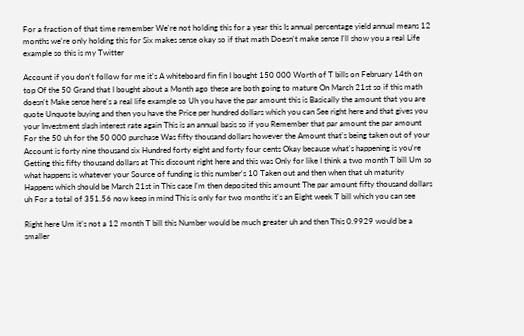For a fraction of that time remember We're not holding this for a year this Is annual percentage yield annual means 12 months we're only holding this for Six makes sense okay so if that math Doesn't make sense I'll show you a real Life example so this is my Twitter

Account if you don't follow for me it's A whiteboard fin fin I bought 150 000 Worth of T bills on February 14th on top Of the 50 Grand that I bought about a Month ago these are both going to mature On March 21st so if this math doesn't Make sense here's a real life example so Uh you have the par amount this is Basically the amount that you are quote Unquote buying and then you have the Price per hundred dollars which you can See right here and that gives you your Investment slash interest rate again This is an annual basis so if you Remember that par amount the par amount For the 50 uh for the 50 000 purchase Was fifty thousand dollars however the Amount that's being taken out of your Account is forty nine thousand six Hundred forty eight and forty four cents Okay because what's happening is you're Getting this fifty thousand dollars at This discount right here and this was Only for like I think a two month T bill Um so what happens is whatever your Source of funding is this number's 10 Taken out and then when that uh maturity Happens which should be March 21st in This case I'm then deposited this amount The par amount fifty thousand dollars uh For a total of 351.56 now keep in mind This is only for two months it's an Eight week T bill which you can see

Right here Um it's not a 12 month T bill this Number would be much greater uh and then This 0.9929 would be a smaller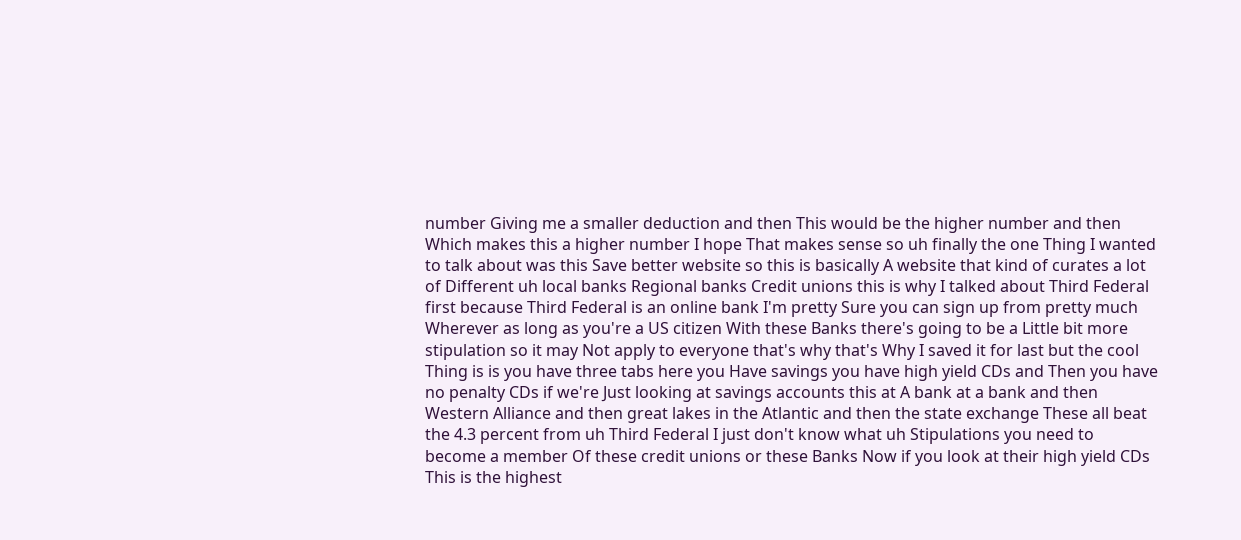number Giving me a smaller deduction and then This would be the higher number and then Which makes this a higher number I hope That makes sense so uh finally the one Thing I wanted to talk about was this Save better website so this is basically A website that kind of curates a lot of Different uh local banks Regional banks Credit unions this is why I talked about Third Federal first because Third Federal is an online bank I'm pretty Sure you can sign up from pretty much Wherever as long as you're a US citizen With these Banks there's going to be a Little bit more stipulation so it may Not apply to everyone that's why that's Why I saved it for last but the cool Thing is is you have three tabs here you Have savings you have high yield CDs and Then you have no penalty CDs if we're Just looking at savings accounts this at A bank at a bank and then Western Alliance and then great lakes in the Atlantic and then the state exchange These all beat the 4.3 percent from uh Third Federal I just don't know what uh Stipulations you need to become a member Of these credit unions or these Banks Now if you look at their high yield CDs This is the highest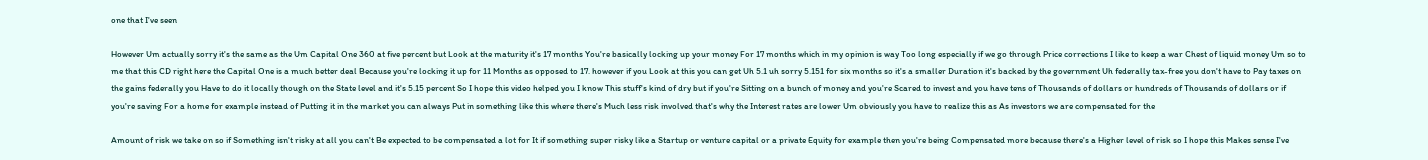one that I've seen

However Um actually sorry it's the same as the Um Capital One 360 at five percent but Look at the maturity it's 17 months You're basically locking up your money For 17 months which in my opinion is way Too long especially if we go through Price corrections I like to keep a war Chest of liquid money Um so to me that this CD right here the Capital One is a much better deal Because you're locking it up for 11 Months as opposed to 17. however if you Look at this you can get Uh 5.1 uh sorry 5.151 for six months so it's a smaller Duration it's backed by the government Uh federally tax-free you don't have to Pay taxes on the gains federally you Have to do it locally though on the State level and it's 5.15 percent So I hope this video helped you I know This stuff's kind of dry but if you're Sitting on a bunch of money and you're Scared to invest and you have tens of Thousands of dollars or hundreds of Thousands of dollars or if you're saving For a home for example instead of Putting it in the market you can always Put in something like this where there's Much less risk involved that's why the Interest rates are lower Um obviously you have to realize this as As investors we are compensated for the

Amount of risk we take on so if Something isn't risky at all you can't Be expected to be compensated a lot for It if something super risky like a Startup or venture capital or a private Equity for example then you're being Compensated more because there's a Higher level of risk so I hope this Makes sense I've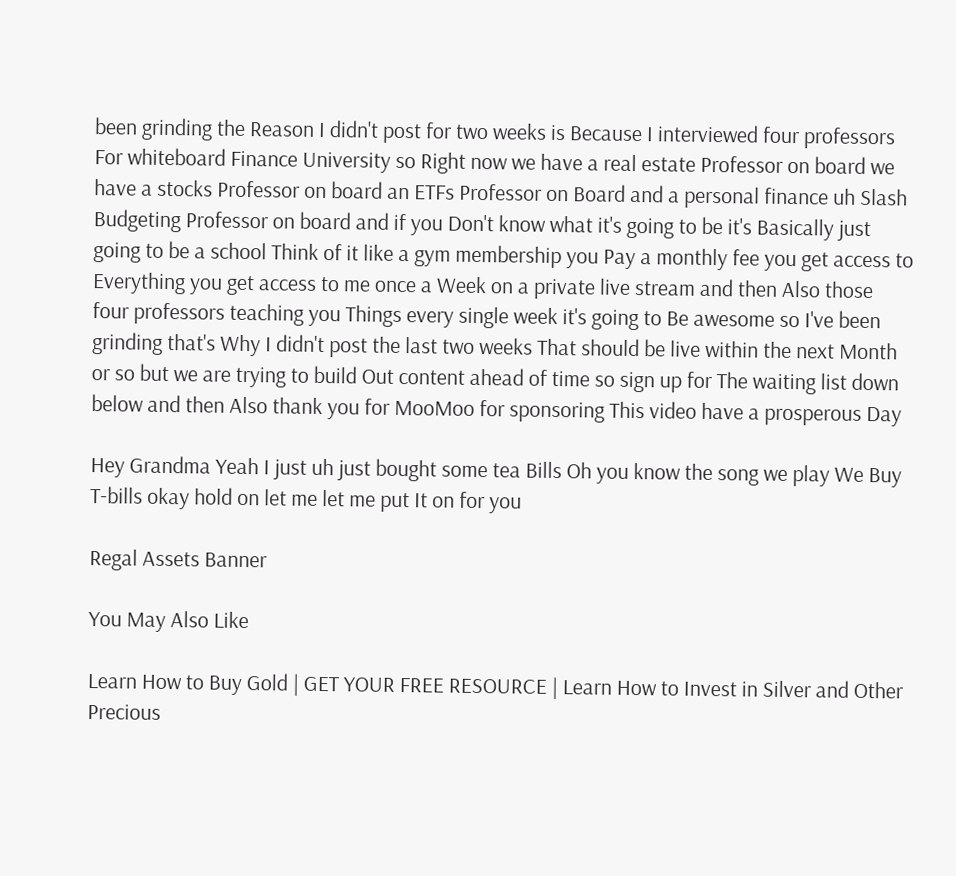been grinding the Reason I didn't post for two weeks is Because I interviewed four professors For whiteboard Finance University so Right now we have a real estate Professor on board we have a stocks Professor on board an ETFs Professor on Board and a personal finance uh Slash Budgeting Professor on board and if you Don't know what it's going to be it's Basically just going to be a school Think of it like a gym membership you Pay a monthly fee you get access to Everything you get access to me once a Week on a private live stream and then Also those four professors teaching you Things every single week it's going to Be awesome so I've been grinding that's Why I didn't post the last two weeks That should be live within the next Month or so but we are trying to build Out content ahead of time so sign up for The waiting list down below and then Also thank you for MooMoo for sponsoring This video have a prosperous Day

Hey Grandma Yeah I just uh just bought some tea Bills Oh you know the song we play We Buy T-bills okay hold on let me let me put It on for you

Regal Assets Banner

You May Also Like

Learn How to Buy Gold | GET YOUR FREE RESOURCE | Learn How to Invest in Silver and Other Precious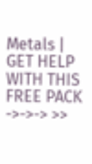Metals | GET HELP WITH THIS FREE PACK ->->-> >>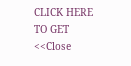CLICK HERE TO GET <<Close